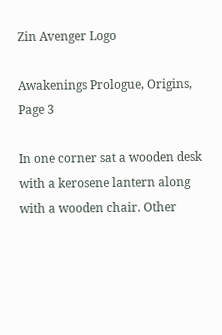Zin Avenger Logo

Awakenings Prologue, Origins, Page 3

In one corner sat a wooden desk with a kerosene lantern along with a wooden chair. Other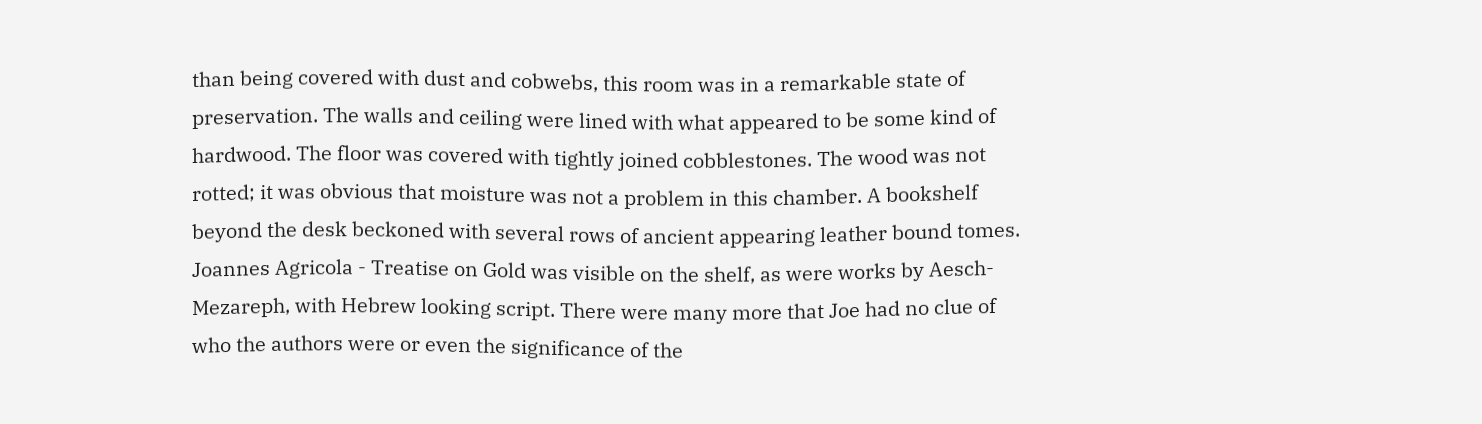than being covered with dust and cobwebs, this room was in a remarkable state of preservation. The walls and ceiling were lined with what appeared to be some kind of hardwood. The floor was covered with tightly joined cobblestones. The wood was not rotted; it was obvious that moisture was not a problem in this chamber. A bookshelf beyond the desk beckoned with several rows of ancient appearing leather bound tomes. Joannes Agricola - Treatise on Gold was visible on the shelf, as were works by Aesch-Mezareph, with Hebrew looking script. There were many more that Joe had no clue of who the authors were or even the significance of the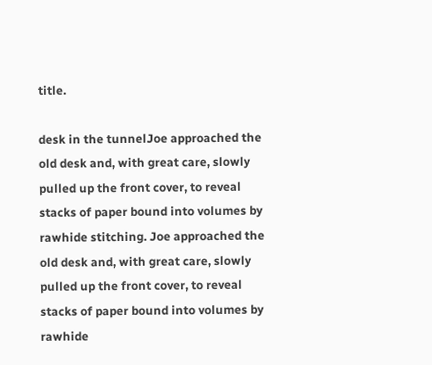title.

desk in the tunnelJoe approached the old desk and, with great care, slowly pulled up the front cover, to reveal stacks of paper bound into volumes by rawhide stitching. Joe approached the old desk and, with great care, slowly pulled up the front cover, to reveal stacks of paper bound into volumes by rawhide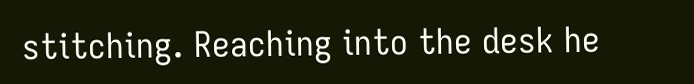stitching. Reaching into the desk he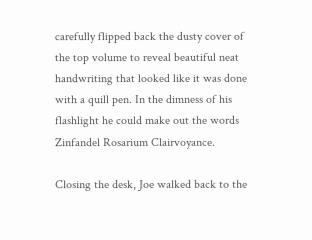carefully flipped back the dusty cover of the top volume to reveal beautiful neat handwriting that looked like it was done with a quill pen. In the dimness of his flashlight he could make out the words Zinfandel Rosarium Clairvoyance.

Closing the desk, Joe walked back to the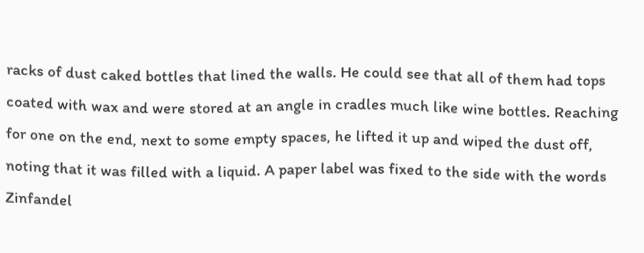racks of dust caked bottles that lined the walls. He could see that all of them had tops coated with wax and were stored at an angle in cradles much like wine bottles. Reaching for one on the end, next to some empty spaces, he lifted it up and wiped the dust off, noting that it was filled with a liquid. A paper label was fixed to the side with the words Zinfandel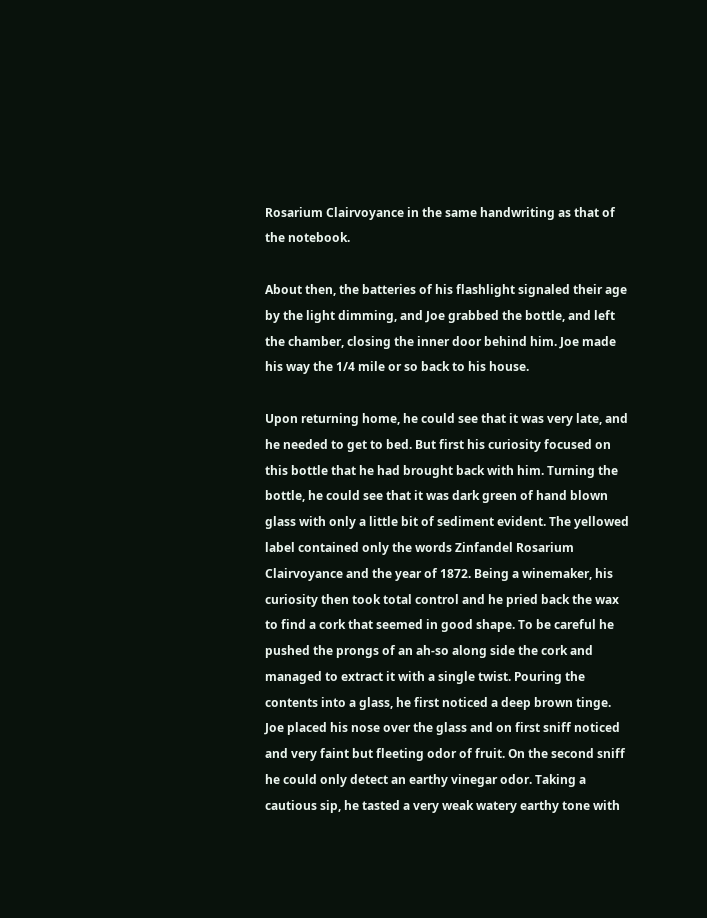Rosarium Clairvoyance in the same handwriting as that of the notebook.

About then, the batteries of his flashlight signaled their age by the light dimming, and Joe grabbed the bottle, and left the chamber, closing the inner door behind him. Joe made his way the 1/4 mile or so back to his house.

Upon returning home, he could see that it was very late, and he needed to get to bed. But first his curiosity focused on this bottle that he had brought back with him. Turning the bottle, he could see that it was dark green of hand blown glass with only a little bit of sediment evident. The yellowed label contained only the words Zinfandel Rosarium Clairvoyance and the year of 1872. Being a winemaker, his curiosity then took total control and he pried back the wax to find a cork that seemed in good shape. To be careful he pushed the prongs of an ah-so along side the cork and managed to extract it with a single twist. Pouring the contents into a glass, he first noticed a deep brown tinge. Joe placed his nose over the glass and on first sniff noticed and very faint but fleeting odor of fruit. On the second sniff he could only detect an earthy vinegar odor. Taking a cautious sip, he tasted a very weak watery earthy tone with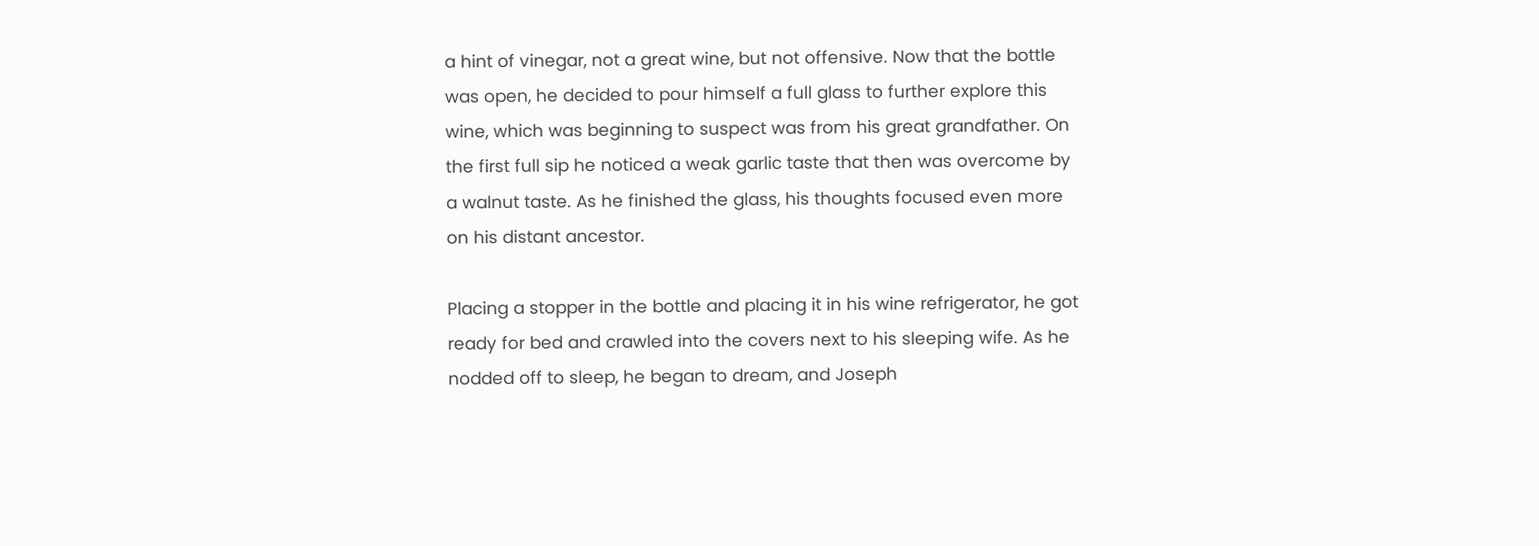a hint of vinegar, not a great wine, but not offensive. Now that the bottle was open, he decided to pour himself a full glass to further explore this wine, which was beginning to suspect was from his great grandfather. On the first full sip he noticed a weak garlic taste that then was overcome by a walnut taste. As he finished the glass, his thoughts focused even more on his distant ancestor.

Placing a stopper in the bottle and placing it in his wine refrigerator, he got ready for bed and crawled into the covers next to his sleeping wife. As he nodded off to sleep, he began to dream, and Joseph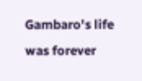Gambaro's life was forever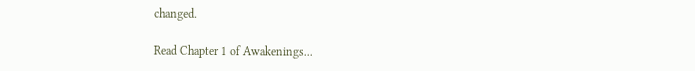changed.

Read Chapter 1 of Awakenings...